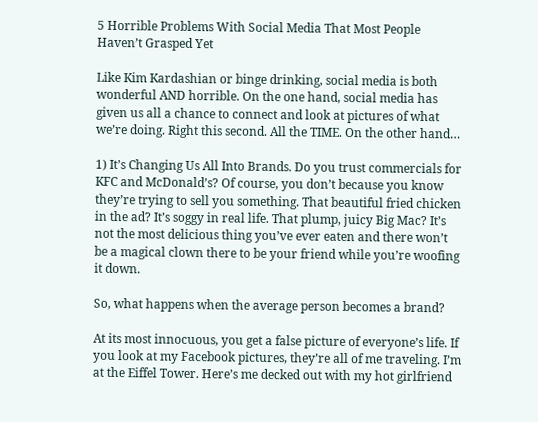5 Horrible Problems With Social Media That Most People Haven’t Grasped Yet

Like Kim Kardashian or binge drinking, social media is both wonderful AND horrible. On the one hand, social media has given us all a chance to connect and look at pictures of what we’re doing. Right this second. All the TIME. On the other hand…

1) It’s Changing Us All Into Brands. Do you trust commercials for KFC and McDonald’s? Of course, you don’t because you know they’re trying to sell you something. That beautiful fried chicken in the ad? It’s soggy in real life. That plump, juicy Big Mac? It’s not the most delicious thing you’ve ever eaten and there won’t be a magical clown there to be your friend while you’re woofing it down.

So, what happens when the average person becomes a brand?

At its most innocuous, you get a false picture of everyone’s life. If you look at my Facebook pictures, they’re all of me traveling. I’m at the Eiffel Tower. Here’s me decked out with my hot girlfriend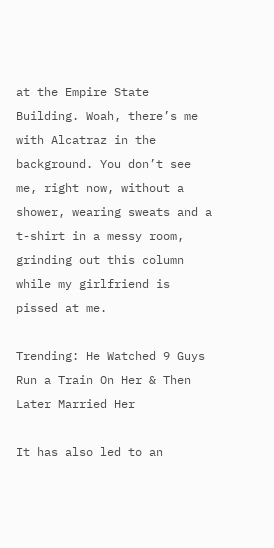at the Empire State Building. Woah, there’s me with Alcatraz in the background. You don’t see me, right now, without a shower, wearing sweats and a t-shirt in a messy room, grinding out this column while my girlfriend is pissed at me.

Trending: He Watched 9 Guys Run a Train On Her & Then Later Married Her

It has also led to an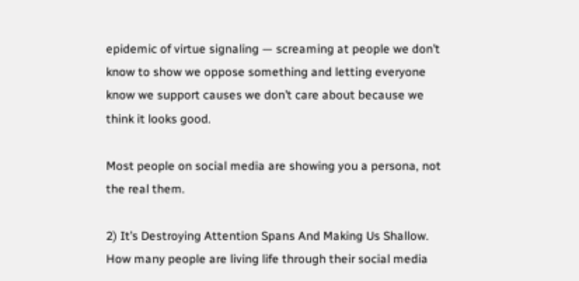epidemic of virtue signaling — screaming at people we don’t know to show we oppose something and letting everyone know we support causes we don’t care about because we think it looks good.

Most people on social media are showing you a persona, not the real them.

2) It’s Destroying Attention Spans And Making Us Shallow. How many people are living life through their social media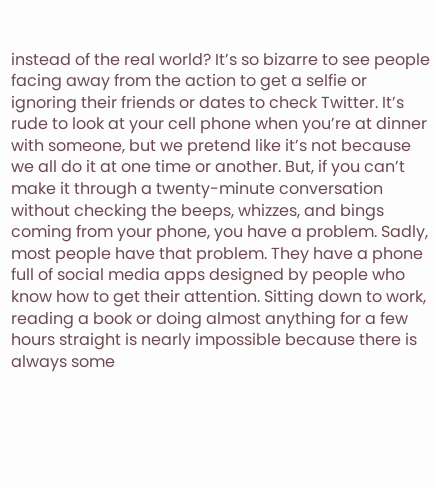instead of the real world? It’s so bizarre to see people facing away from the action to get a selfie or ignoring their friends or dates to check Twitter. It’s rude to look at your cell phone when you’re at dinner with someone, but we pretend like it’s not because we all do it at one time or another. But, if you can’t make it through a twenty-minute conversation without checking the beeps, whizzes, and bings coming from your phone, you have a problem. Sadly, most people have that problem. They have a phone full of social media apps designed by people who know how to get their attention. Sitting down to work, reading a book or doing almost anything for a few hours straight is nearly impossible because there is always some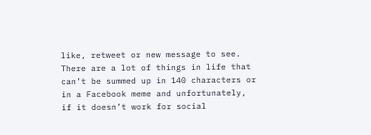like, retweet or new message to see. There are a lot of things in life that can’t be summed up in 140 characters or in a Facebook meme and unfortunately, if it doesn’t work for social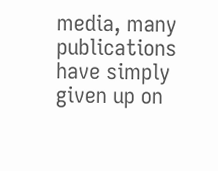media, many publications have simply given up on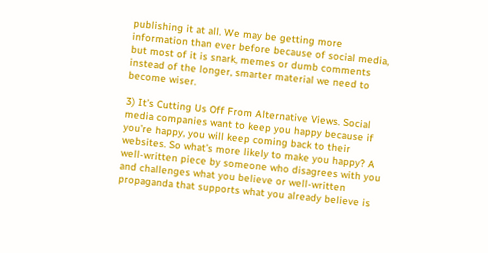publishing it at all. We may be getting more information than ever before because of social media, but most of it is snark, memes or dumb comments instead of the longer, smarter material we need to become wiser.

3) It’s Cutting Us Off From Alternative Views. Social media companies want to keep you happy because if you’re happy, you will keep coming back to their websites. So what’s more likely to make you happy? A well-written piece by someone who disagrees with you and challenges what you believe or well-written propaganda that supports what you already believe is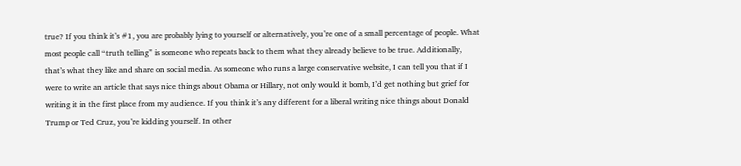true? If you think it’s #1, you are probably lying to yourself or alternatively, you’re one of a small percentage of people. What most people call “truth telling” is someone who repeats back to them what they already believe to be true. Additionally, that’s what they like and share on social media. As someone who runs a large conservative website, I can tell you that if I were to write an article that says nice things about Obama or Hillary, not only would it bomb, I’d get nothing but grief for writing it in the first place from my audience. If you think it’s any different for a liberal writing nice things about Donald Trump or Ted Cruz, you’re kidding yourself. In other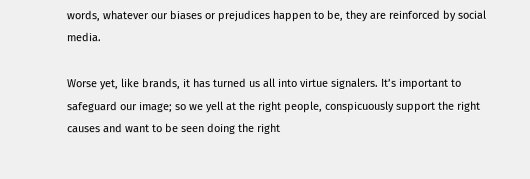words, whatever our biases or prejudices happen to be, they are reinforced by social media.

Worse yet, like brands, it has turned us all into virtue signalers. It’s important to safeguard our image; so we yell at the right people, conspicuously support the right causes and want to be seen doing the right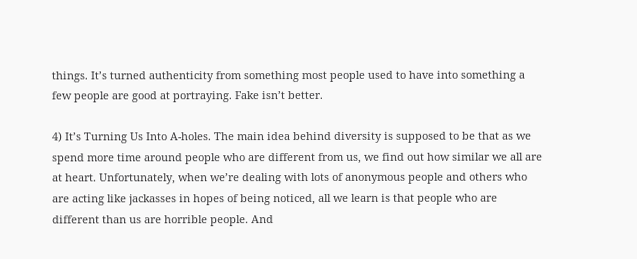things. It’s turned authenticity from something most people used to have into something a few people are good at portraying. Fake isn’t better.

4) It’s Turning Us Into A-holes. The main idea behind diversity is supposed to be that as we spend more time around people who are different from us, we find out how similar we all are at heart. Unfortunately, when we’re dealing with lots of anonymous people and others who are acting like jackasses in hopes of being noticed, all we learn is that people who are different than us are horrible people. And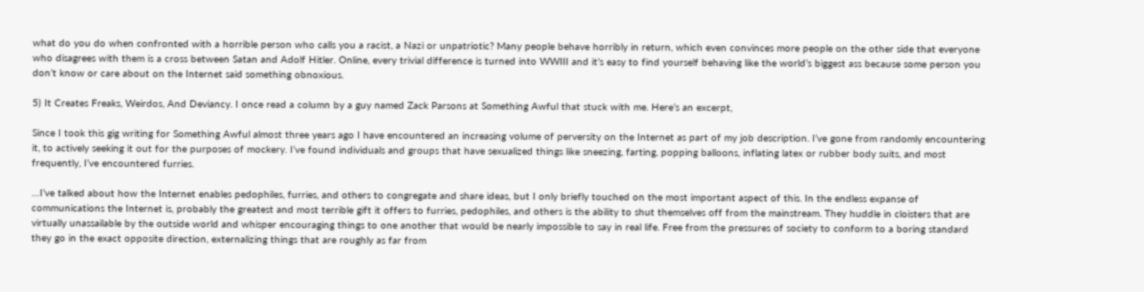what do you do when confronted with a horrible person who calls you a racist, a Nazi or unpatriotic? Many people behave horribly in return, which even convinces more people on the other side that everyone who disagrees with them is a cross between Satan and Adolf Hitler. Online, every trivial difference is turned into WWIII and it’s easy to find yourself behaving like the world’s biggest ass because some person you don’t know or care about on the Internet said something obnoxious.

5) It Creates Freaks, Weirdos, And Deviancy. I once read a column by a guy named Zack Parsons at Something Awful that stuck with me. Here’s an excerpt,

Since I took this gig writing for Something Awful almost three years ago I have encountered an increasing volume of perversity on the Internet as part of my job description. I’ve gone from randomly encountering it, to actively seeking it out for the purposes of mockery. I’ve found individuals and groups that have sexualized things like sneezing, farting, popping balloons, inflating latex or rubber body suits, and most frequently, I’ve encountered furries.

…I’ve talked about how the Internet enables pedophiles, furries, and others to congregate and share ideas, but I only briefly touched on the most important aspect of this. In the endless expanse of communications the Internet is, probably the greatest and most terrible gift it offers to furries, pedophiles, and others is the ability to shut themselves off from the mainstream. They huddle in cloisters that are virtually unassailable by the outside world and whisper encouraging things to one another that would be nearly impossible to say in real life. Free from the pressures of society to conform to a boring standard they go in the exact opposite direction, externalizing things that are roughly as far from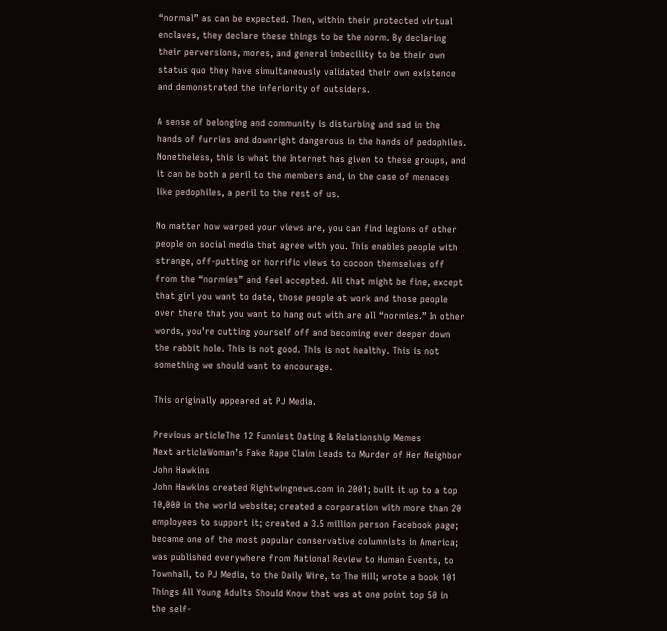“normal” as can be expected. Then, within their protected virtual enclaves, they declare these things to be the norm. By declaring their perversions, mores, and general imbecility to be their own status quo they have simultaneously validated their own existence and demonstrated the inferiority of outsiders.

A sense of belonging and community is disturbing and sad in the hands of furries and downright dangerous in the hands of pedophiles. Nonetheless, this is what the Internet has given to these groups, and it can be both a peril to the members and, in the case of menaces like pedophiles, a peril to the rest of us.

No matter how warped your views are, you can find legions of other people on social media that agree with you. This enables people with strange, off-putting or horrific views to cocoon themselves off from the “normies” and feel accepted. All that might be fine, except that girl you want to date, those people at work and those people over there that you want to hang out with are all “normies.” In other words, you’re cutting yourself off and becoming ever deeper down the rabbit hole. This is not good. This is not healthy. This is not something we should want to encourage.

This originally appeared at PJ Media.

Previous articleThe 12 Funniest Dating & Relationship Memes
Next articleWoman’s Fake Rape Claim Leads to Murder of Her Neighbor
John Hawkins
John Hawkins created Rightwingnews.com in 2001; built it up to a top 10,000 in the world website; created a corporation with more than 20 employees to support it; created a 3.5 million person Facebook page; became one of the most popular conservative columnists in America; was published everywhere from National Review to Human Events, to Townhall, to PJ Media, to the Daily Wire, to The Hill; wrote a book 101 Things All Young Adults Should Know that was at one point top 50 in the self-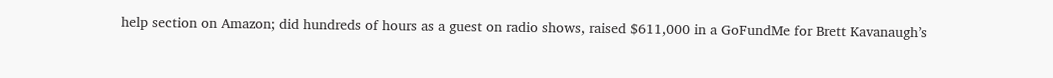help section on Amazon; did hundreds of hours as a guest on radio shows, raised $611,000 in a GoFundMe for Brett Kavanaugh’s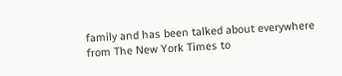family and has been talked about everywhere from The New York Times to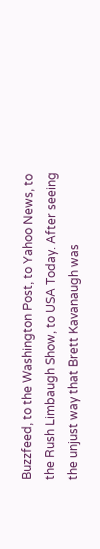Buzzfeed, to the Washington Post, to Yahoo News, to the Rush Limbaugh Show, to USA Today. After seeing the unjust way that Brett Kavanaugh was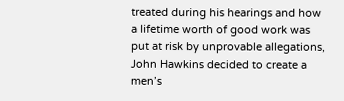treated during his hearings and how a lifetime worth of good work was put at risk by unprovable allegations, John Hawkins decided to create a men’s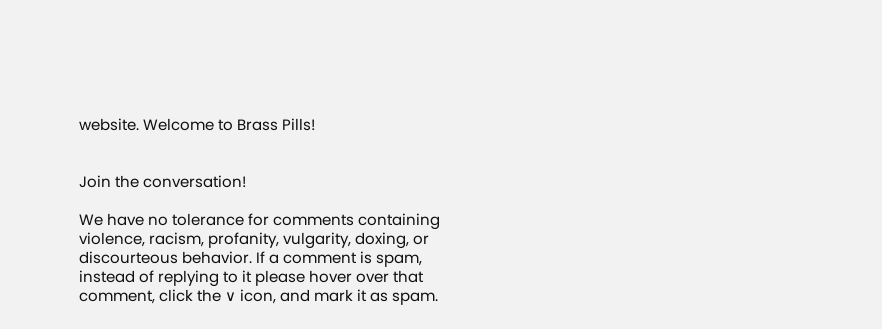website. Welcome to Brass Pills!


Join the conversation!

We have no tolerance for comments containing violence, racism, profanity, vulgarity, doxing, or discourteous behavior. If a comment is spam, instead of replying to it please hover over that comment, click the ∨ icon, and mark it as spam.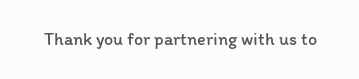Thank you for partnering with us to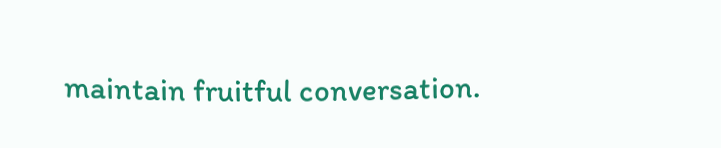maintain fruitful conversation.